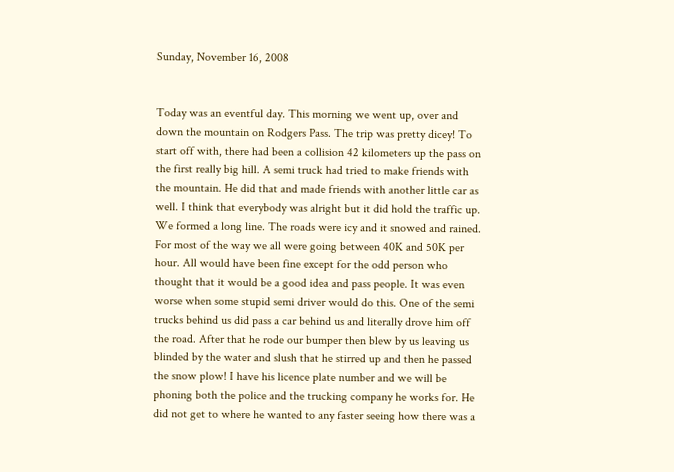Sunday, November 16, 2008


Today was an eventful day. This morning we went up, over and down the mountain on Rodgers Pass. The trip was pretty dicey! To start off with, there had been a collision 42 kilometers up the pass on the first really big hill. A semi truck had tried to make friends with the mountain. He did that and made friends with another little car as well. I think that everybody was alright but it did hold the traffic up. We formed a long line. The roads were icy and it snowed and rained. For most of the way we all were going between 40K and 50K per hour. All would have been fine except for the odd person who thought that it would be a good idea and pass people. It was even worse when some stupid semi driver would do this. One of the semi trucks behind us did pass a car behind us and literally drove him off the road. After that he rode our bumper then blew by us leaving us blinded by the water and slush that he stirred up and then he passed the snow plow! I have his licence plate number and we will be phoning both the police and the trucking company he works for. He did not get to where he wanted to any faster seeing how there was a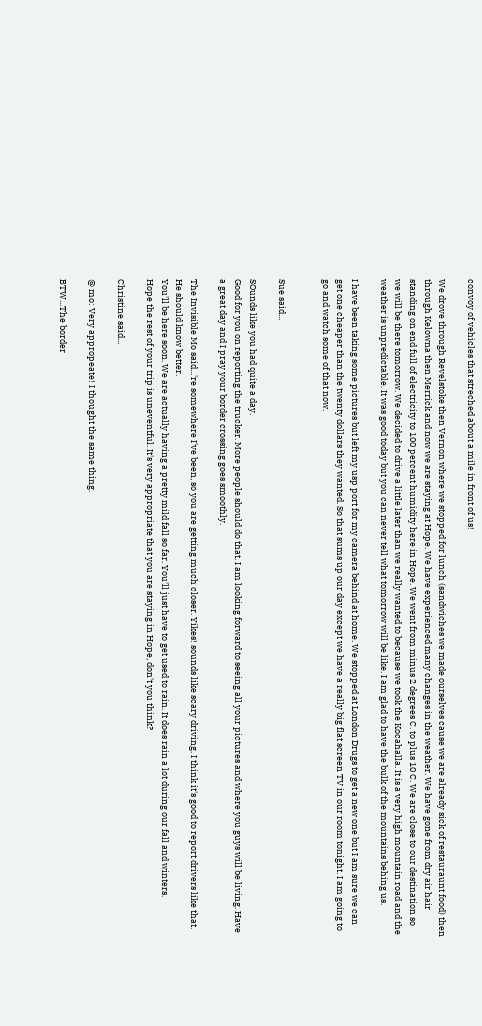convoy of vehicles that streched about a mile in front of us!

We drove through Revelstoke then Vernon where we stopped for lunch (sandwiches we made ourselves cause we are already sick of restauraunt food) then through Kelowna then Merrick and now we are staying at Hope. We have experienced many changes in the weather. We have gone from dry air hair standing on end full of electricity to 100 percent humidity here in Hope. We went from minus 2 degrees C. to plus 10 C. We are close to our destination so we will be there tomorrow. We decided to drive a little later than we really wanted to because we took the Kocahalla. It is a very high mountain road and the weather is unpredictable. It was good today but you can never tell what tomorrow will be like. I am glad to have the bulk of the mountains behing us.

I have been taking some pictures but left my usp port for my camera behind at home. We stopped at London Drugs to get a new one but I am sure we can get one cheaper than the twenty dollars they wanted. So that sums up our day except we have a really big flat screen TV in our room tonight. I am going to go and watch some of that now.


Sue said...

SOunds like you had quite a day.
Good for you on reporting the trucker. More people should do that. I am looking forward to seeing all your pictures and where you guys will be living. Have a great day and I pray your border crossing goes smoothly.

The Invisible Mo said...'re somewhere I've been, so you are getting much closer. Yikes! sounds like scary driving. I think it's good to report drivers like that. He should know better.
You'll be here soon. We are actually having a pretty mild fall so far. You'll just have to get used to rain. It does rain a lot during our fall and winters.
Hope the rest of your trip is uneventful. It's very appropriate that you are staying in Hope, don't you think?

Christine said...

@ mo: Very appropeate! I thought the same thing.

BTW...The border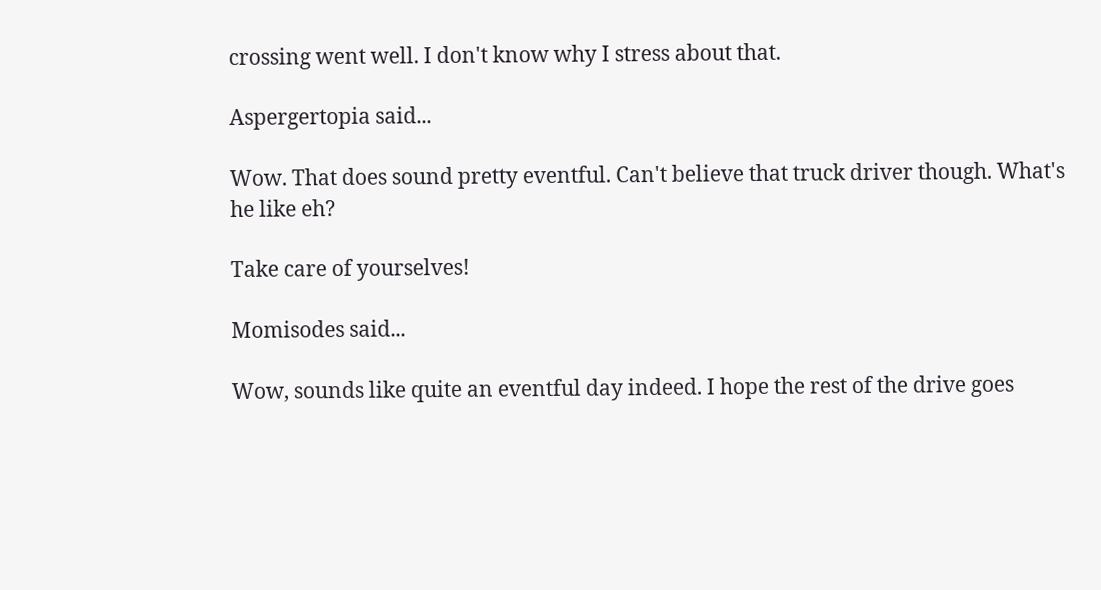crossing went well. I don't know why I stress about that.

Aspergertopia said...

Wow. That does sound pretty eventful. Can't believe that truck driver though. What's he like eh?

Take care of yourselves!

Momisodes said...

Wow, sounds like quite an eventful day indeed. I hope the rest of the drive goes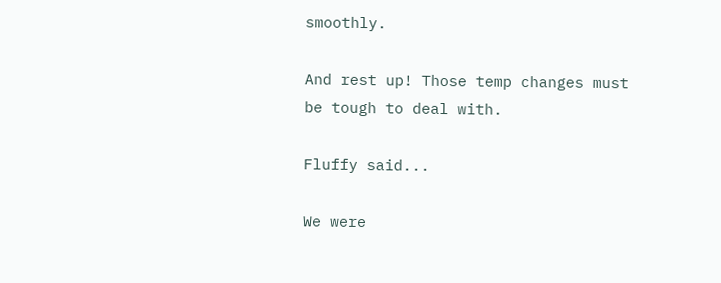smoothly.

And rest up! Those temp changes must be tough to deal with.

Fluffy said...

We were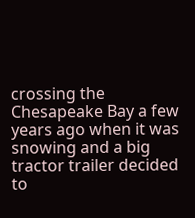crossing the Chesapeake Bay a few years ago when it was snowing and a big tractor trailer decided to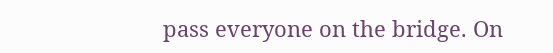pass everyone on the bridge. On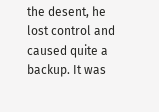the desent, he lost control and caused quite a backup. It was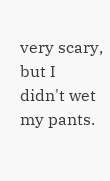very scary, but I didn't wet my pants.